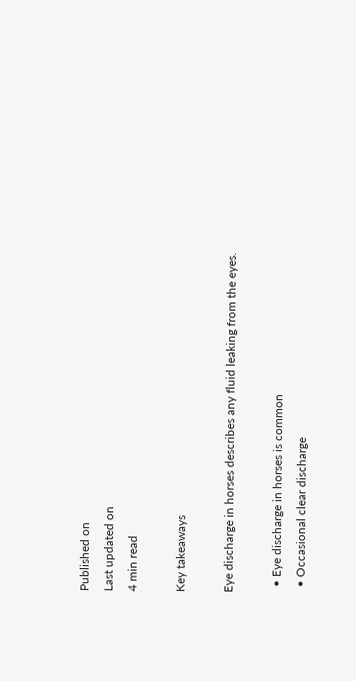Published on
Last updated on
4 min read

Key takeaways

Eye discharge in horses describes any fluid leaking from the eyes.

  • Eye discharge in horses is common
  • Occasional clear discharge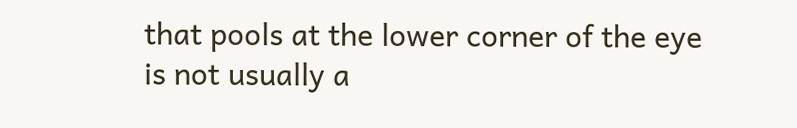that pools at the lower corner of the eye is not usually a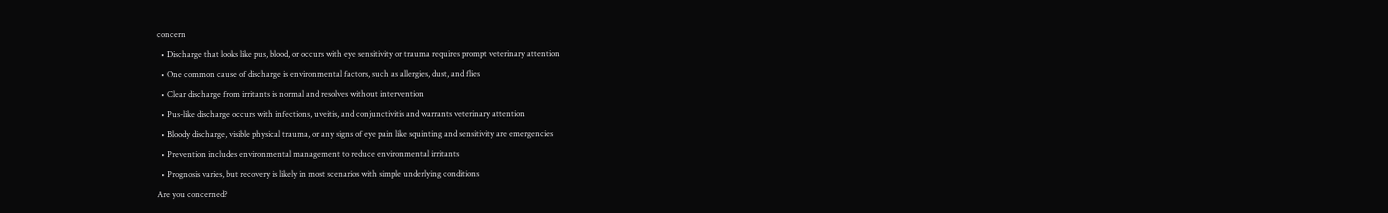concern
  • Discharge that looks like pus, blood, or occurs with eye sensitivity or trauma requires prompt veterinary attention
  • One common cause of discharge is environmental factors, such as allergies, dust, and flies
  • Clear discharge from irritants is normal and resolves without intervention
  • Pus-like discharge occurs with infections, uveitis, and conjunctivitis and warrants veterinary attention
  • Bloody discharge, visible physical trauma, or any signs of eye pain like squinting and sensitivity are emergencies
  • Prevention includes environmental management to reduce environmental irritants
  • Prognosis varies, but recovery is likely in most scenarios with simple underlying conditions
Are you concerned?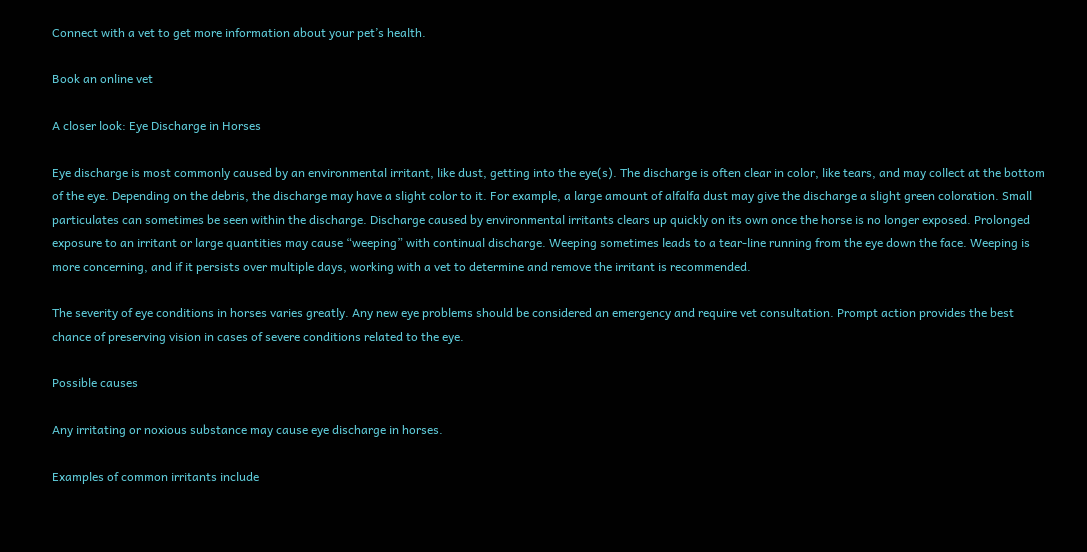Connect with a vet to get more information about your pet’s health.

Book an online vet

A closer look: Eye Discharge in Horses

Eye discharge is most commonly caused by an environmental irritant, like dust, getting into the eye(s). The discharge is often clear in color, like tears, and may collect at the bottom of the eye. Depending on the debris, the discharge may have a slight color to it. For example, a large amount of alfalfa dust may give the discharge a slight green coloration. Small particulates can sometimes be seen within the discharge. Discharge caused by environmental irritants clears up quickly on its own once the horse is no longer exposed. Prolonged exposure to an irritant or large quantities may cause “weeping” with continual discharge. Weeping sometimes leads to a tear-line running from the eye down the face. Weeping is more concerning, and if it persists over multiple days, working with a vet to determine and remove the irritant is recommended.

The severity of eye conditions in horses varies greatly. Any new eye problems should be considered an emergency and require vet consultation. Prompt action provides the best chance of preserving vision in cases of severe conditions related to the eye.

Possible causes

Any irritating or noxious substance may cause eye discharge in horses.

Examples of common irritants include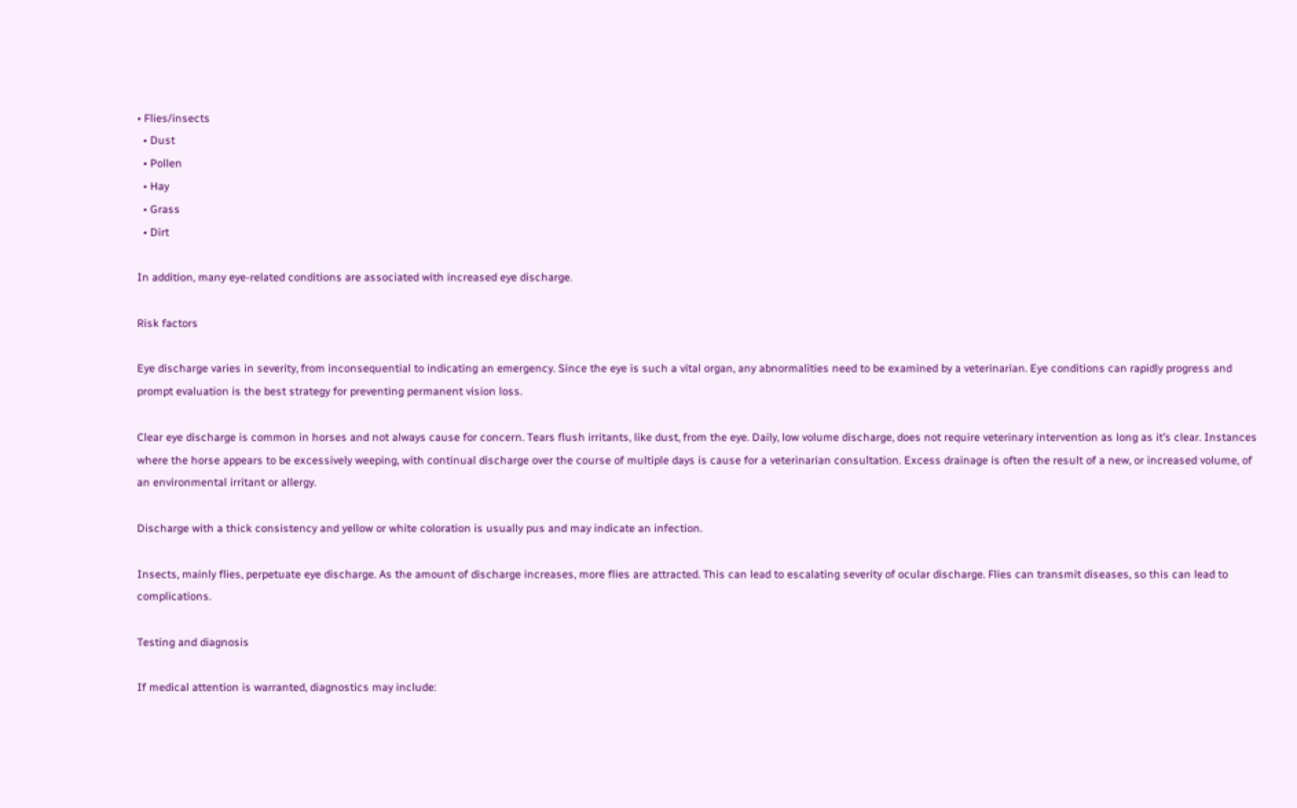• Flies/insects
  • Dust
  • Pollen
  • Hay
  • Grass
  • Dirt

In addition, many eye-related conditions are associated with increased eye discharge.

Risk factors

Eye discharge varies in severity, from inconsequential to indicating an emergency. Since the eye is such a vital organ, any abnormalities need to be examined by a veterinarian. Eye conditions can rapidly progress and prompt evaluation is the best strategy for preventing permanent vision loss.

Clear eye discharge is common in horses and not always cause for concern. Tears flush irritants, like dust, from the eye. Daily, low volume discharge, does not require veterinary intervention as long as it’s clear. Instances where the horse appears to be excessively weeping, with continual discharge over the course of multiple days is cause for a veterinarian consultation. Excess drainage is often the result of a new, or increased volume, of an environmental irritant or allergy.

Discharge with a thick consistency and yellow or white coloration is usually pus and may indicate an infection.

Insects, mainly flies, perpetuate eye discharge. As the amount of discharge increases, more flies are attracted. This can lead to escalating severity of ocular discharge. Flies can transmit diseases, so this can lead to complications.

Testing and diagnosis

If medical attention is warranted, diagnostics may include: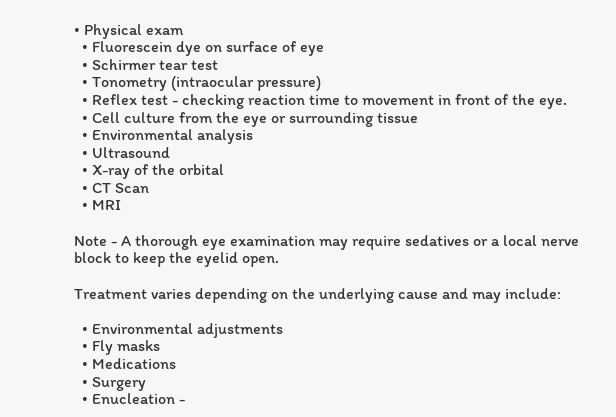• Physical exam
  • Fluorescein dye on surface of eye
  • Schirmer tear test
  • Tonometry (intraocular pressure)
  • Reflex test - checking reaction time to movement in front of the eye.
  • Cell culture from the eye or surrounding tissue
  • Environmental analysis
  • Ultrasound
  • X-ray of the orbital
  • CT Scan
  • MRI

Note - A thorough eye examination may require sedatives or a local nerve block to keep the eyelid open.

Treatment varies depending on the underlying cause and may include:

  • Environmental adjustments
  • Fly masks
  • Medications
  • Surgery
  • Enucleation -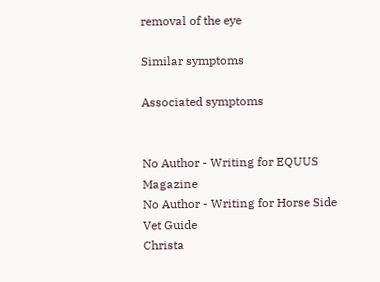removal of the eye

Similar symptoms

Associated symptoms


No Author - Writing for EQUUS Magazine
No Author - Writing for Horse Side Vet Guide
Christa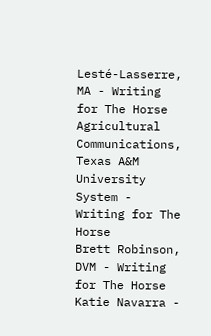Lesté-Lasserre, MA - Writing for The Horse
Agricultural Communications, Texas A&M University System - Writing for The Horse
Brett Robinson, DVM - Writing for The Horse
Katie Navarra -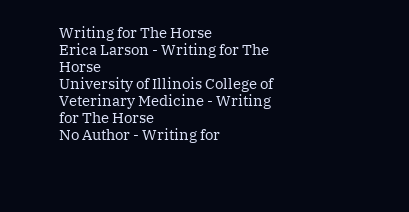Writing for The Horse
Erica Larson - Writing for The Horse
University of Illinois College of Veterinary Medicine - Writing for The Horse
No Author - Writing for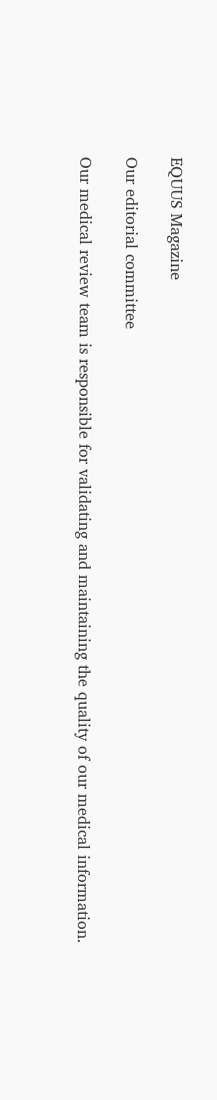EQUUS Magazine

Our editorial committee

Our medical review team is responsible for validating and maintaining the quality of our medical information.